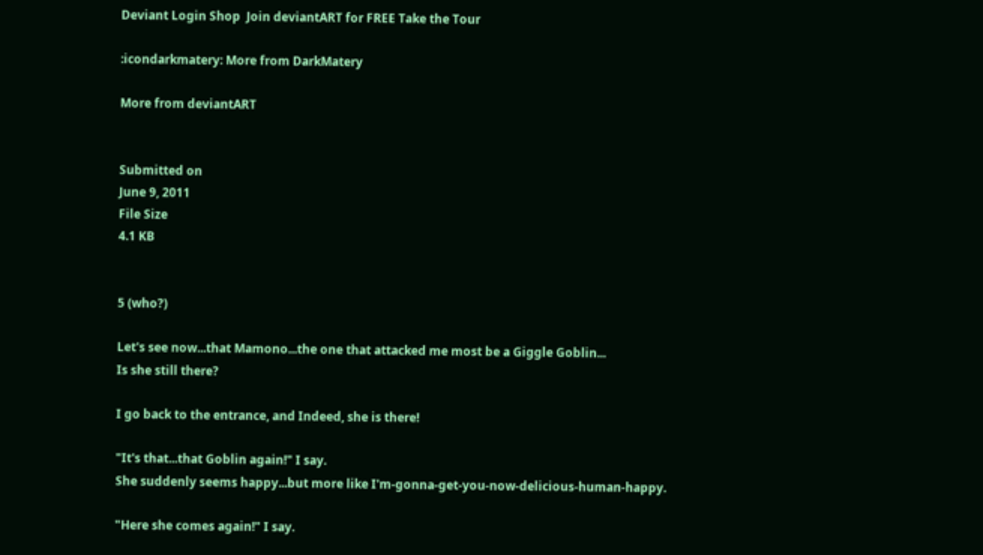Deviant Login Shop  Join deviantART for FREE Take the Tour

:icondarkmatery: More from DarkMatery

More from deviantART


Submitted on
June 9, 2011
File Size
4.1 KB


5 (who?)

Let's see now...that Mamono...the one that attacked me most be a Giggle Goblin...
Is she still there?

I go back to the entrance, and Indeed, she is there!

"It's that...that Goblin again!" I say.
She suddenly seems happy...but more like I'm-gonna-get-you-now-delicious-human-happy.

"Here she comes again!" I say.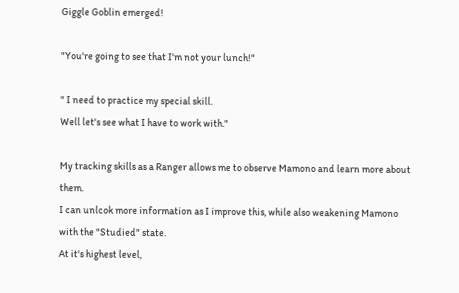Giggle Goblin emerged!

"You're going to see that I'm not your lunch!"

" I need to practice my special skill.
Well let's see what I have to work with."

My tracking skills as a Ranger allows me to observe Mamono and learn more about them.
I can unlcok more information as I improve this, while also weakening Mamono with the "Studied" state.
At it's highest level,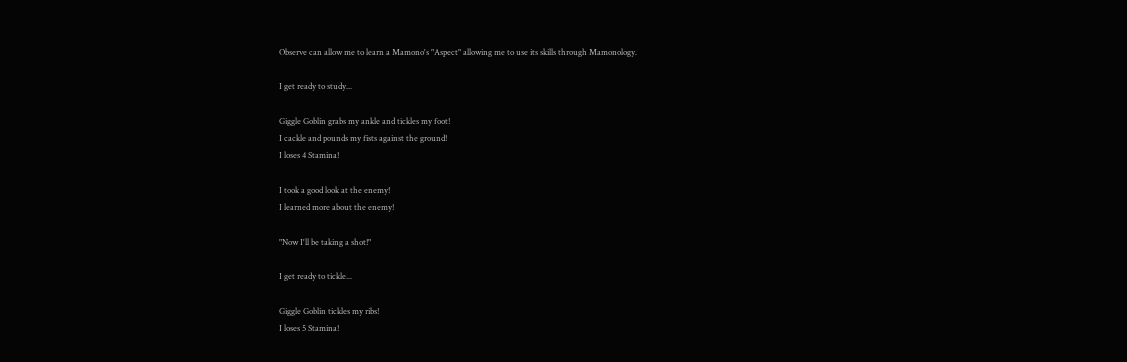Observe can allow me to learn a Mamono's "Aspect" allowing me to use its skills through Mamonology.

I get ready to study...

Giggle Goblin grabs my ankle and tickles my foot!
I cackle and pounds my fists against the ground!
I loses 4 Stamina!

I took a good look at the enemy!
I learned more about the enemy!

"Now I'll be taking a shot!"

I get ready to tickle...

Giggle Goblin tickles my ribs!
I loses 5 Stamina!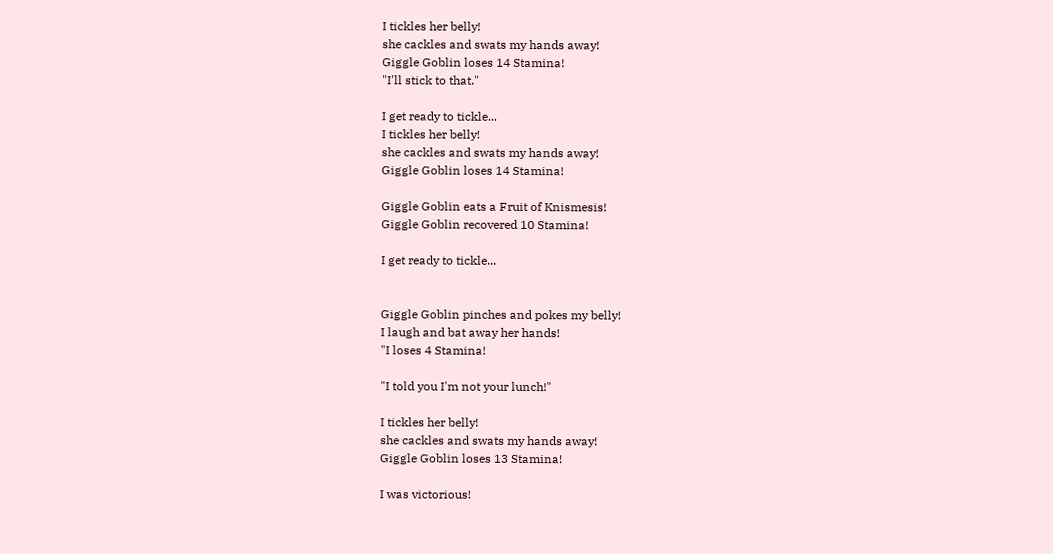I tickles her belly!
she cackles and swats my hands away!
Giggle Goblin loses 14 Stamina!
"I'll stick to that."

I get ready to tickle...
I tickles her belly!
she cackles and swats my hands away!
Giggle Goblin loses 14 Stamina!

Giggle Goblin eats a Fruit of Knismesis!
Giggle Goblin recovered 10 Stamina!

I get ready to tickle...


Giggle Goblin pinches and pokes my belly!
I laugh and bat away her hands!
"I loses 4 Stamina!

"I told you I'm not your lunch!"

I tickles her belly!
she cackles and swats my hands away!
Giggle Goblin loses 13 Stamina!

I was victorious!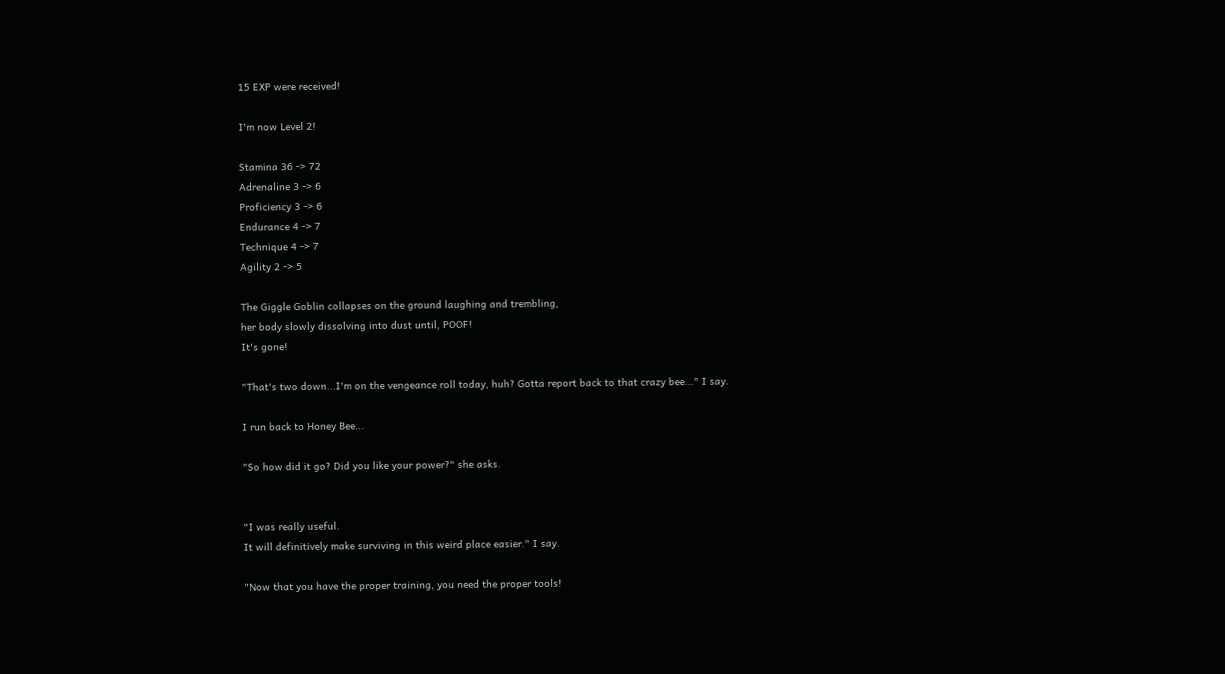15 EXP were received!

I'm now Level 2!

Stamina 36 -> 72
Adrenaline 3 -> 6
Proficiency 3 -> 6
Endurance 4 -> 7
Technique 4 -> 7
Agility 2 -> 5

The Giggle Goblin collapses on the ground laughing and trembling,
her body slowly dissolving into dust until, POOF!
It's gone!

"That's two down...I'm on the vengeance roll today, huh? Gotta report back to that crazy bee..." I say.

I run back to Honey Bee...

"So how did it go? Did you like your power?" she asks.


"I was really useful.
It will definitively make surviving in this weird place easier." I say.

"Now that you have the proper training, you need the proper tools!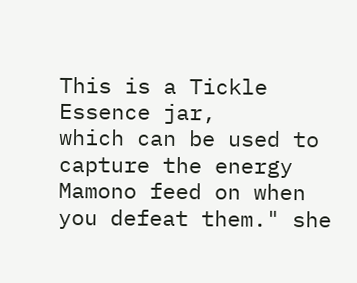This is a Tickle Essence jar,
which can be used to capture the energy Mamono feed on when you defeat them." she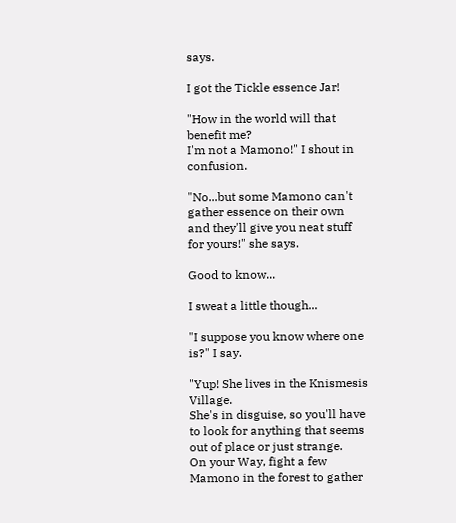says.

I got the Tickle essence Jar!

"How in the world will that benefit me?
I'm not a Mamono!" I shout in confusion.

"No...but some Mamono can't gather essence on their own and they'll give you neat stuff for yours!" she says.

Good to know...

I sweat a little though...

"I suppose you know where one is?" I say.

"Yup! She lives in the Knismesis Village.
She's in disguise, so you'll have to look for anything that seems out of place or just strange.
On your Way, fight a few Mamono in the forest to gather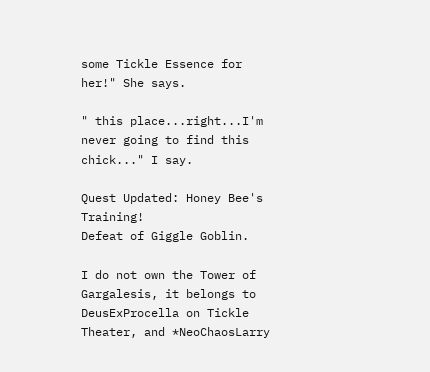some Tickle Essence for her!" She says.

" this place...right...I'm never going to find this chick..." I say.

Quest Updated: Honey Bee's Training!
Defeat of Giggle Goblin.

I do not own the Tower of Gargalesis, it belongs to DeusExProcella on Tickle Theater, and *NeoChaosLarry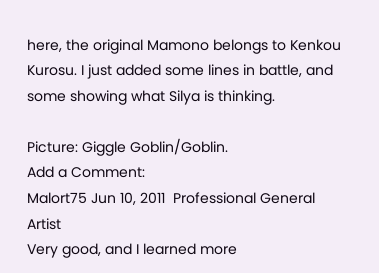here, the original Mamono belongs to Kenkou Kurosu. I just added some lines in battle, and some showing what Silya is thinking.

Picture: Giggle Goblin/Goblin.
Add a Comment:
Malort75 Jun 10, 2011  Professional General Artist
Very good, and I learned more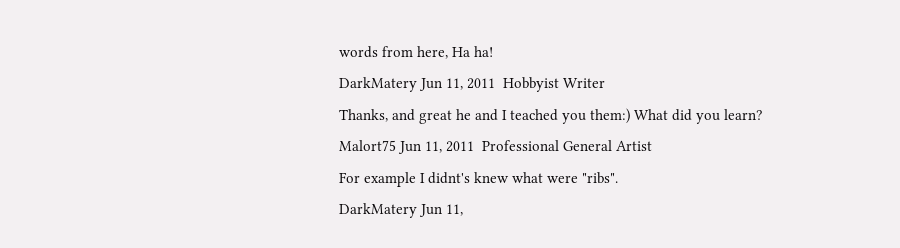words from here, Ha ha!
DarkMatery Jun 11, 2011  Hobbyist Writer
Thanks, and great he and I teached you them:) What did you learn?
Malort75 Jun 11, 2011  Professional General Artist
For example I didnt's knew what were "ribs".
DarkMatery Jun 11,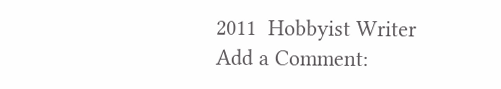2011  Hobbyist Writer
Add a Comment: